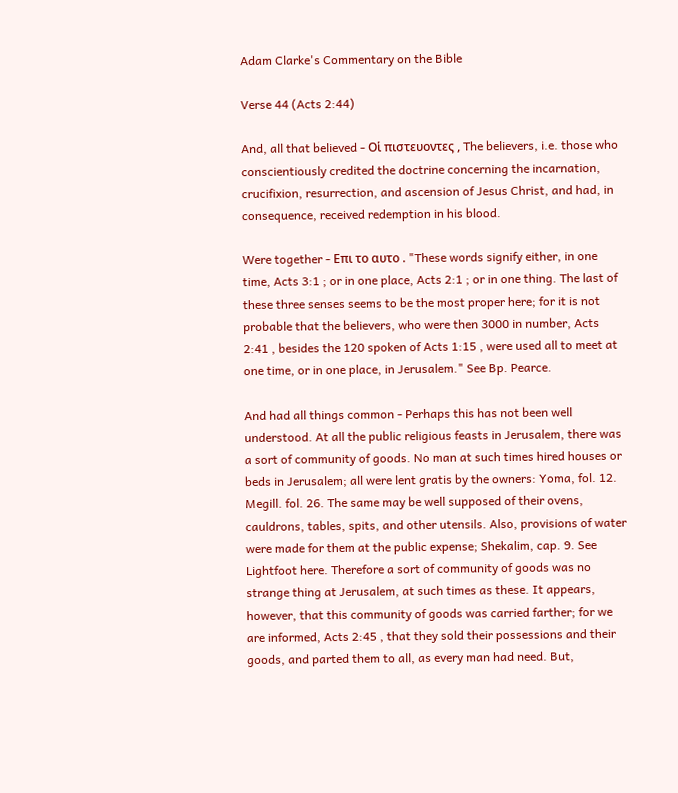Adam Clarke's Commentary on the Bible

Verse 44 (Acts 2:44)

And, all that believed - Οἱ πιστευοντες , The believers, i.e. those who conscientiously credited the doctrine concerning the incarnation, crucifixion, resurrection, and ascension of Jesus Christ, and had, in consequence, received redemption in his blood.

Were together - Επι το αυτο . "These words signify either, in one time, Acts 3:1 ; or in one place, Acts 2:1 ; or in one thing. The last of these three senses seems to be the most proper here; for it is not probable that the believers, who were then 3000 in number, Acts 2:41 , besides the 120 spoken of Acts 1:15 , were used all to meet at one time, or in one place, in Jerusalem." See Bp. Pearce.

And had all things common - Perhaps this has not been well understood. At all the public religious feasts in Jerusalem, there was a sort of community of goods. No man at such times hired houses or beds in Jerusalem; all were lent gratis by the owners: Yoma, fol. 12. Megill. fol. 26. The same may be well supposed of their ovens, cauldrons, tables, spits, and other utensils. Also, provisions of water were made for them at the public expense; Shekalim, cap. 9. See Lightfoot here. Therefore a sort of community of goods was no strange thing at Jerusalem, at such times as these. It appears, however, that this community of goods was carried farther; for we are informed, Acts 2:45 , that they sold their possessions and their goods, and parted them to all, as every man had need. But,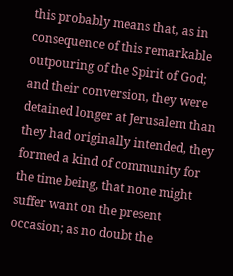this probably means that, as in consequence of this remarkable outpouring of the Spirit of God; and their conversion, they were detained longer at Jerusalem than they had originally intended, they formed a kind of community for the time being, that none might suffer want on the present occasion; as no doubt the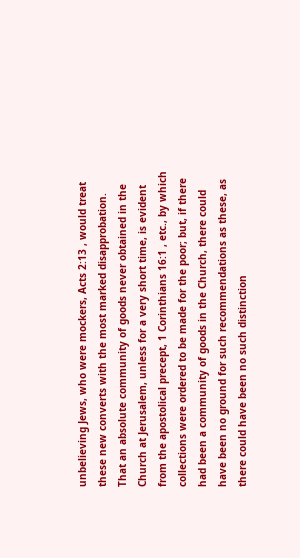unbelieving Jews, who were mockers, Acts 2:13 , would treat these new converts with the most marked disapprobation. That an absolute community of goods never obtained in the Church at Jerusalem, unless for a very short time, is evident from the apostolical precept, 1 Corinthians 16:1 , etc., by which collections were ordered to be made for the poor; but, if there had been a community of goods in the Church, there could have been no ground for such recommendations as these, as there could have been no such distinction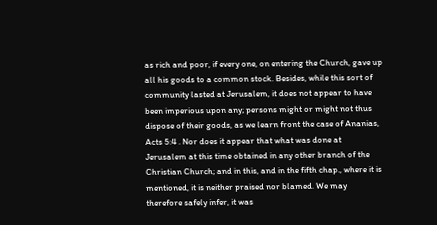as rich and poor, if every one, on entering the Church, gave up all his goods to a common stock. Besides, while this sort of community lasted at Jerusalem, it does not appear to have been imperious upon any; persons might or might not thus dispose of their goods, as we learn front the case of Ananias, Acts 5:4 . Nor does it appear that what was done at Jerusalem at this time obtained in any other branch of the Christian Church; and in this, and in the fifth chap., where it is mentioned, it is neither praised nor blamed. We may therefore safely infer, it was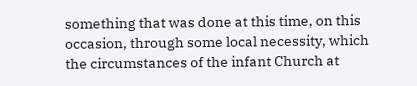something that was done at this time, on this occasion, through some local necessity, which the circumstances of the infant Church at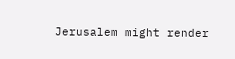Jerusalem might render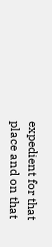expedient for that place and on that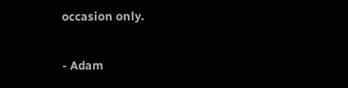occasion only.

- Adam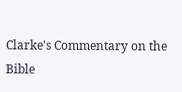Clarke's Commentary on the Bible